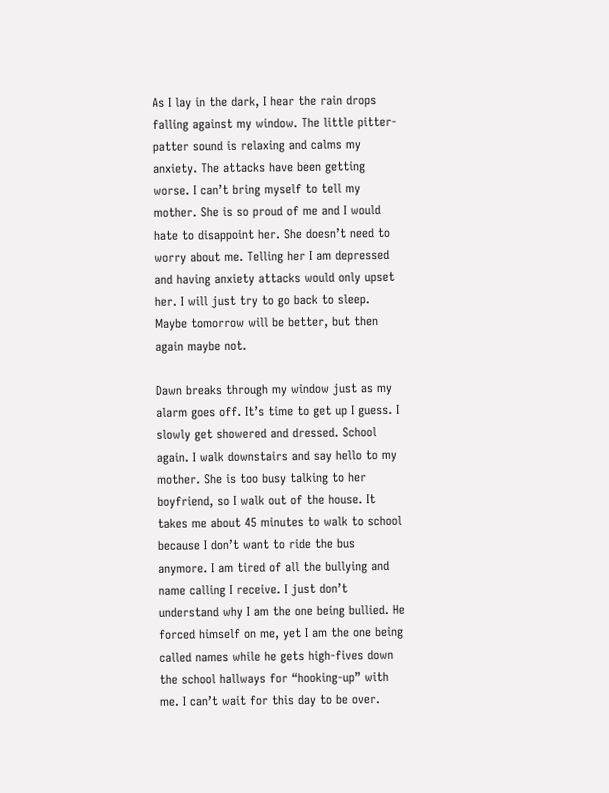As I lay in the dark, I hear the rain drops falling against my window. The little pitter-patter sound is relaxing and calms my anxiety. The attacks have been getting worse. I can’t bring myself to tell my mother. She is so proud of me and I would hate to disappoint her. She doesn’t need to worry about me. Telling her I am depressed and having anxiety attacks would only upset her. I will just try to go back to sleep. Maybe tomorrow will be better, but then again maybe not.

Dawn breaks through my window just as my alarm goes off. It’s time to get up I guess. I slowly get showered and dressed. School again. I walk downstairs and say hello to my mother. She is too busy talking to her boyfriend, so I walk out of the house. It takes me about 45 minutes to walk to school because I don’t want to ride the bus anymore. I am tired of all the bullying and name calling I receive. I just don’t understand why I am the one being bullied. He forced himself on me, yet I am the one being called names while he gets high-fives down the school hallways for “hooking-up” with me. I can’t wait for this day to be over.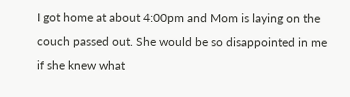I got home at about 4:00pm and Mom is laying on the couch passed out. She would be so disappointed in me if she knew what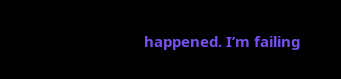happened. I’m failing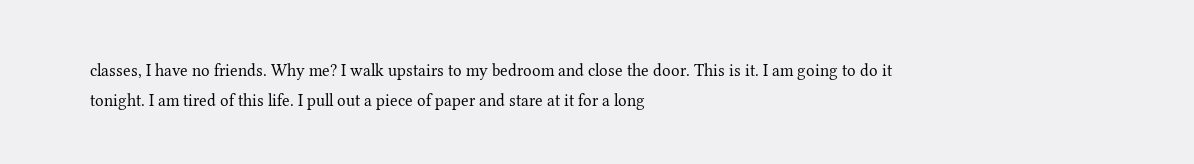classes, I have no friends. Why me? I walk upstairs to my bedroom and close the door. This is it. I am going to do it tonight. I am tired of this life. I pull out a piece of paper and stare at it for a long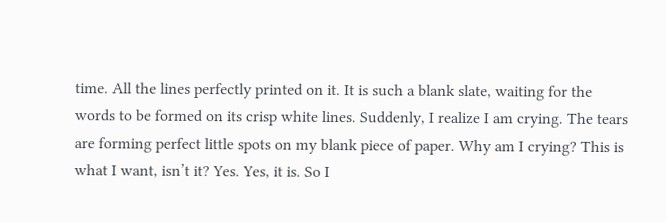time. All the lines perfectly printed on it. It is such a blank slate, waiting for the words to be formed on its crisp white lines. Suddenly, I realize I am crying. The tears are forming perfect little spots on my blank piece of paper. Why am I crying? This is what I want, isn’t it? Yes. Yes, it is. So I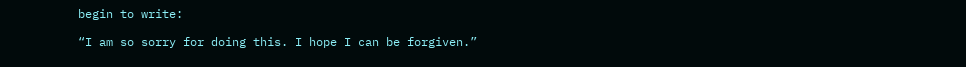begin to write:

“I am so sorry for doing this. I hope I can be forgiven.”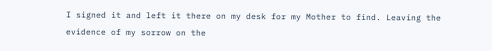I signed it and left it there on my desk for my Mother to find. Leaving the evidence of my sorrow on the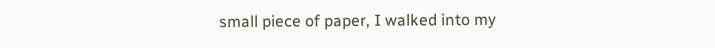small piece of paper, I walked into my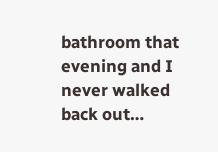bathroom that evening and I never walked back out…